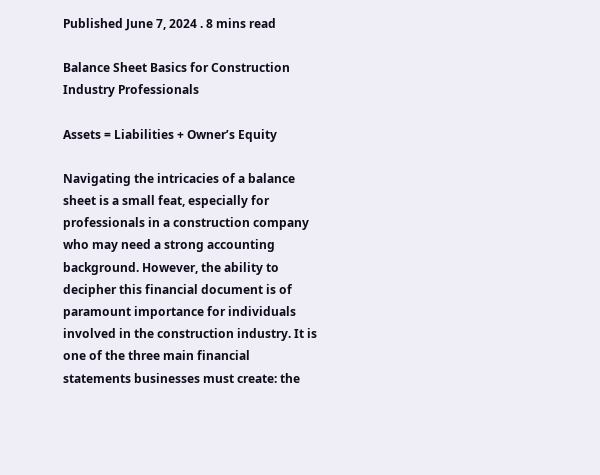Published June 7, 2024 . 8 mins read

Balance Sheet Basics for Construction Industry Professionals

Assets = Liabilities + Owner’s Equity

Navigating the intricacies of a balance sheet is a small feat, especially for professionals in a construction company who may need a strong accounting background. However, the ability to decipher this financial document is of paramount importance for individuals involved in the construction industry. It is one of the three main financial statements businesses must create: the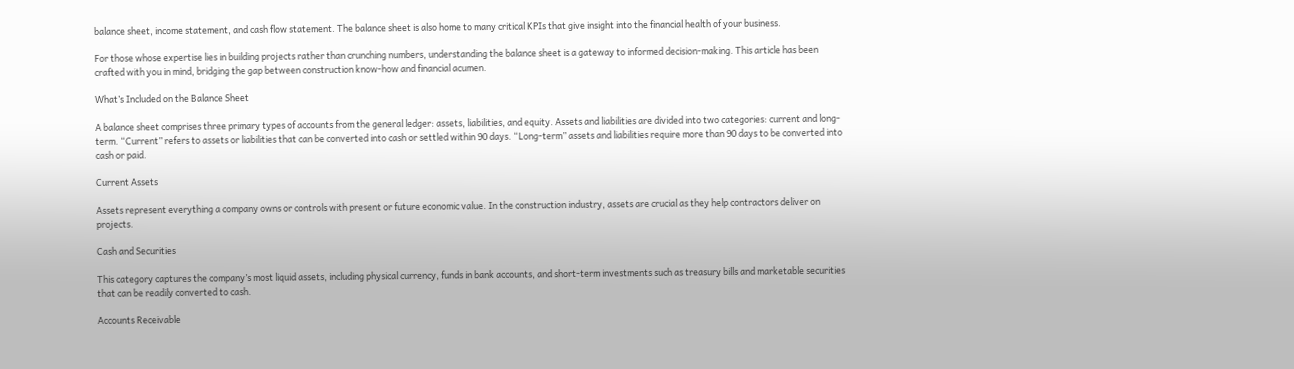balance sheet, income statement, and cash flow statement. The balance sheet is also home to many critical KPIs that give insight into the financial health of your business.

For those whose expertise lies in building projects rather than crunching numbers, understanding the balance sheet is a gateway to informed decision-making. This article has been crafted with you in mind, bridging the gap between construction know-how and financial acumen.

What’s Included on the Balance Sheet

A balance sheet comprises three primary types of accounts from the general ledger: assets, liabilities, and equity. Assets and liabilities are divided into two categories: current and long-term. “Current” refers to assets or liabilities that can be converted into cash or settled within 90 days. “Long-term” assets and liabilities require more than 90 days to be converted into cash or paid.

Current Assets

Assets represent everything a company owns or controls with present or future economic value. In the construction industry, assets are crucial as they help contractors deliver on projects.

Cash and Securities

This category captures the company’s most liquid assets, including physical currency, funds in bank accounts, and short-term investments such as treasury bills and marketable securities that can be readily converted to cash.

Accounts Receivable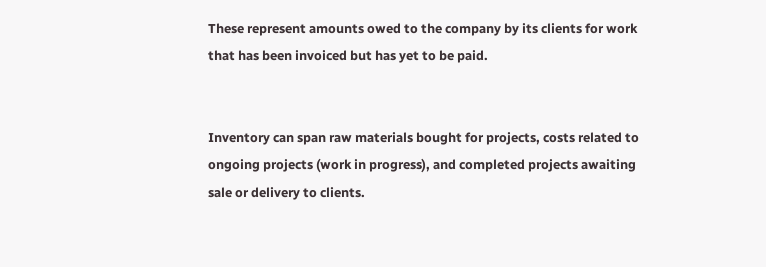These represent amounts owed to the company by its clients for work that has been invoiced but has yet to be paid.


Inventory can span raw materials bought for projects, costs related to ongoing projects (work in progress), and completed projects awaiting sale or delivery to clients.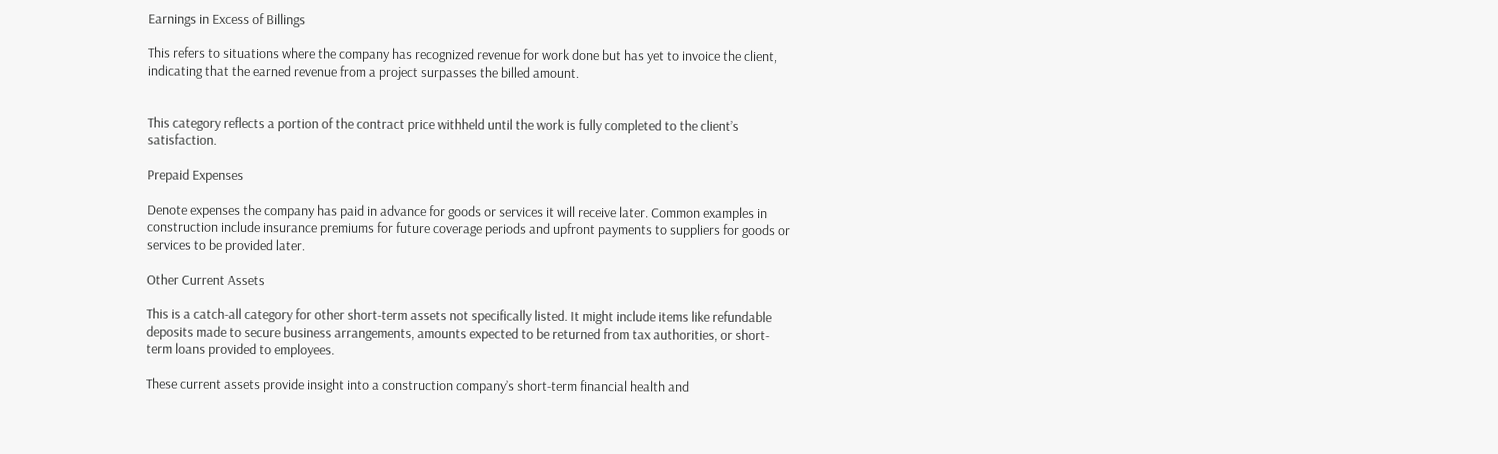Earnings in Excess of Billings

This refers to situations where the company has recognized revenue for work done but has yet to invoice the client, indicating that the earned revenue from a project surpasses the billed amount.


This category reflects a portion of the contract price withheld until the work is fully completed to the client’s satisfaction.

Prepaid Expenses

Denote expenses the company has paid in advance for goods or services it will receive later. Common examples in construction include insurance premiums for future coverage periods and upfront payments to suppliers for goods or services to be provided later.

Other Current Assets

This is a catch-all category for other short-term assets not specifically listed. It might include items like refundable deposits made to secure business arrangements, amounts expected to be returned from tax authorities, or short-term loans provided to employees.

These current assets provide insight into a construction company’s short-term financial health and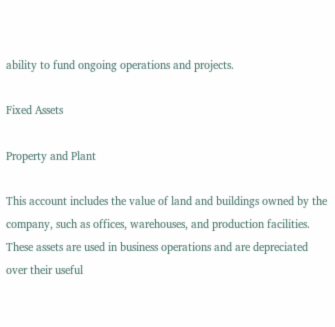ability to fund ongoing operations and projects.

Fixed Assets

Property and Plant

This account includes the value of land and buildings owned by the company, such as offices, warehouses, and production facilities. These assets are used in business operations and are depreciated over their useful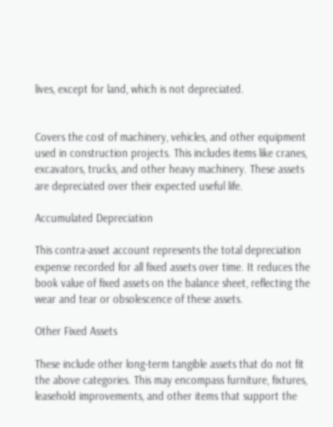lives, except for land, which is not depreciated.


Covers the cost of machinery, vehicles, and other equipment used in construction projects. This includes items like cranes, excavators, trucks, and other heavy machinery. These assets are depreciated over their expected useful life.

Accumulated Depreciation

This contra-asset account represents the total depreciation expense recorded for all fixed assets over time. It reduces the book value of fixed assets on the balance sheet, reflecting the wear and tear or obsolescence of these assets.

Other Fixed Assets

These include other long-term tangible assets that do not fit the above categories. This may encompass furniture, fixtures, leasehold improvements, and other items that support the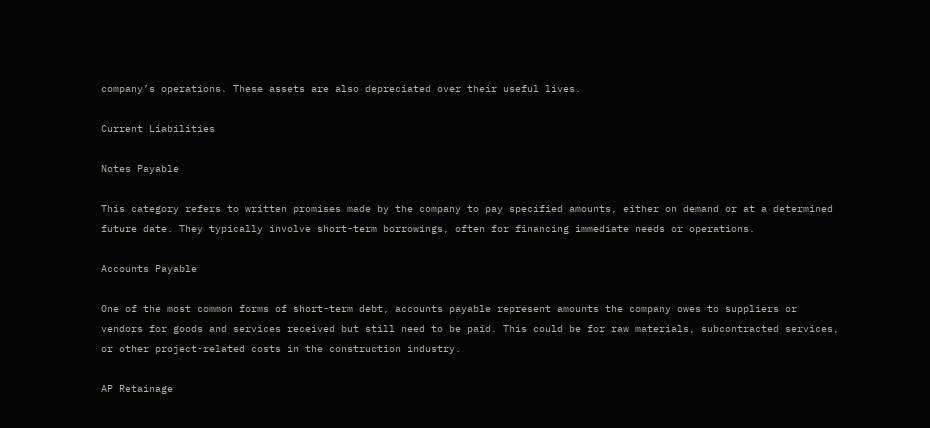company’s operations. These assets are also depreciated over their useful lives.

Current Liabilities

Notes Payable

This category refers to written promises made by the company to pay specified amounts, either on demand or at a determined future date. They typically involve short-term borrowings, often for financing immediate needs or operations.

Accounts Payable

One of the most common forms of short-term debt, accounts payable represent amounts the company owes to suppliers or vendors for goods and services received but still need to be paid. This could be for raw materials, subcontracted services, or other project-related costs in the construction industry.

AP Retainage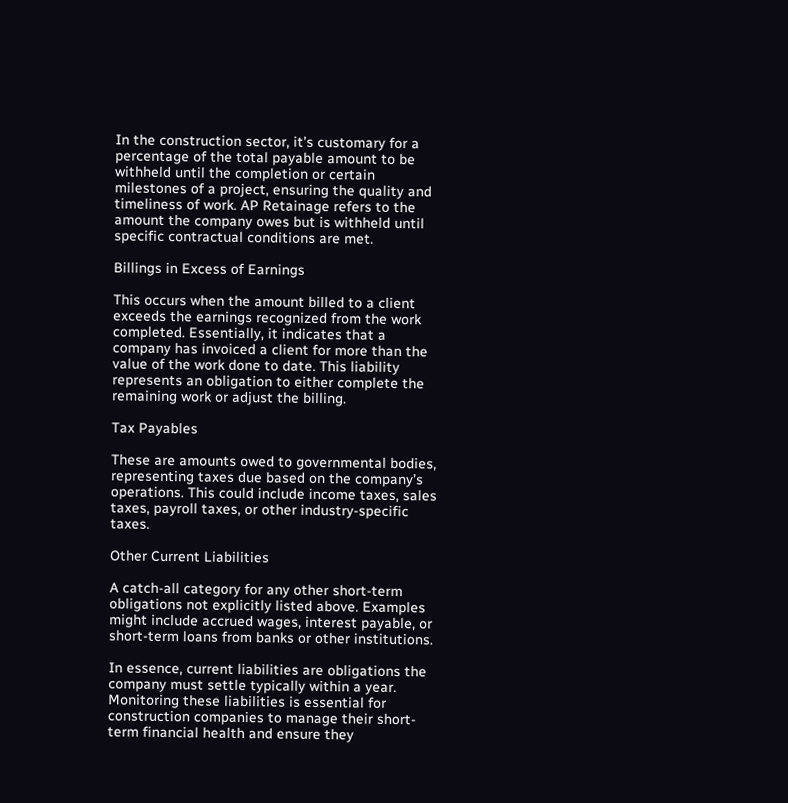In the construction sector, it’s customary for a percentage of the total payable amount to be withheld until the completion or certain milestones of a project, ensuring the quality and timeliness of work. AP Retainage refers to the amount the company owes but is withheld until specific contractual conditions are met.

Billings in Excess of Earnings

This occurs when the amount billed to a client exceeds the earnings recognized from the work completed. Essentially, it indicates that a company has invoiced a client for more than the value of the work done to date. This liability represents an obligation to either complete the remaining work or adjust the billing.

Tax Payables

These are amounts owed to governmental bodies, representing taxes due based on the company’s operations. This could include income taxes, sales taxes, payroll taxes, or other industry-specific taxes.

Other Current Liabilities

A catch-all category for any other short-term obligations not explicitly listed above. Examples might include accrued wages, interest payable, or short-term loans from banks or other institutions.

In essence, current liabilities are obligations the company must settle typically within a year. Monitoring these liabilities is essential for construction companies to manage their short-term financial health and ensure they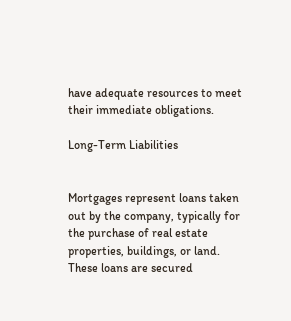have adequate resources to meet their immediate obligations.

Long-Term Liabilities


Mortgages represent loans taken out by the company, typically for the purchase of real estate properties, buildings, or land. These loans are secured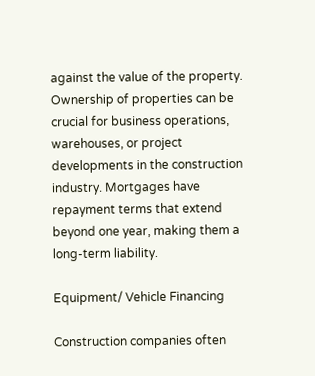against the value of the property. Ownership of properties can be crucial for business operations, warehouses, or project developments in the construction industry. Mortgages have repayment terms that extend beyond one year, making them a long-term liability.

Equipment/ Vehicle Financing

Construction companies often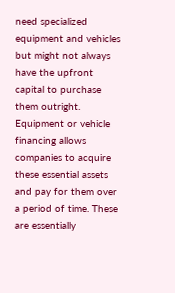need specialized equipment and vehicles but might not always have the upfront capital to purchase them outright. Equipment or vehicle financing allows companies to acquire these essential assets and pay for them over a period of time. These are essentially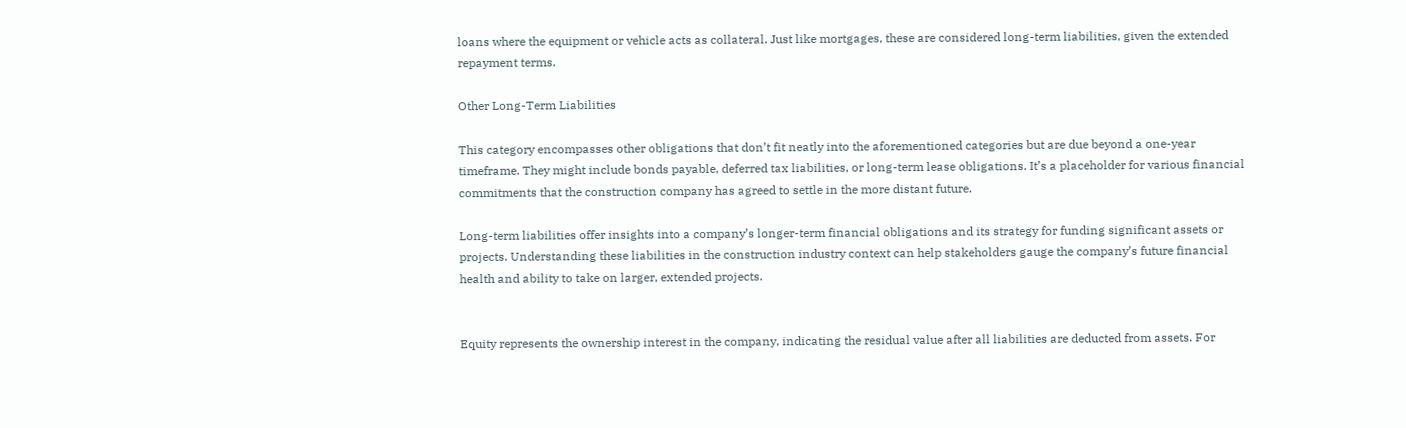loans where the equipment or vehicle acts as collateral. Just like mortgages, these are considered long-term liabilities, given the extended repayment terms.

Other Long-Term Liabilities

This category encompasses other obligations that don’t fit neatly into the aforementioned categories but are due beyond a one-year timeframe. They might include bonds payable, deferred tax liabilities, or long-term lease obligations. It’s a placeholder for various financial commitments that the construction company has agreed to settle in the more distant future.

Long-term liabilities offer insights into a company’s longer-term financial obligations and its strategy for funding significant assets or projects. Understanding these liabilities in the construction industry context can help stakeholders gauge the company’s future financial health and ability to take on larger, extended projects.


Equity represents the ownership interest in the company, indicating the residual value after all liabilities are deducted from assets. For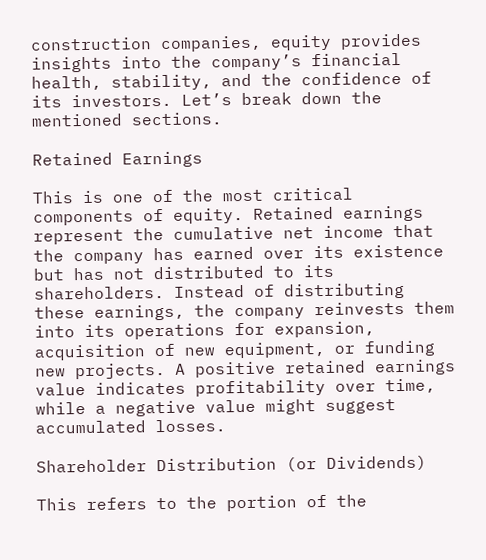construction companies, equity provides insights into the company’s financial health, stability, and the confidence of its investors. Let’s break down the mentioned sections.

Retained Earnings

This is one of the most critical components of equity. Retained earnings represent the cumulative net income that the company has earned over its existence but has not distributed to its shareholders. Instead of distributing these earnings, the company reinvests them into its operations for expansion, acquisition of new equipment, or funding new projects. A positive retained earnings value indicates profitability over time, while a negative value might suggest accumulated losses.

Shareholder Distribution (or Dividends)

This refers to the portion of the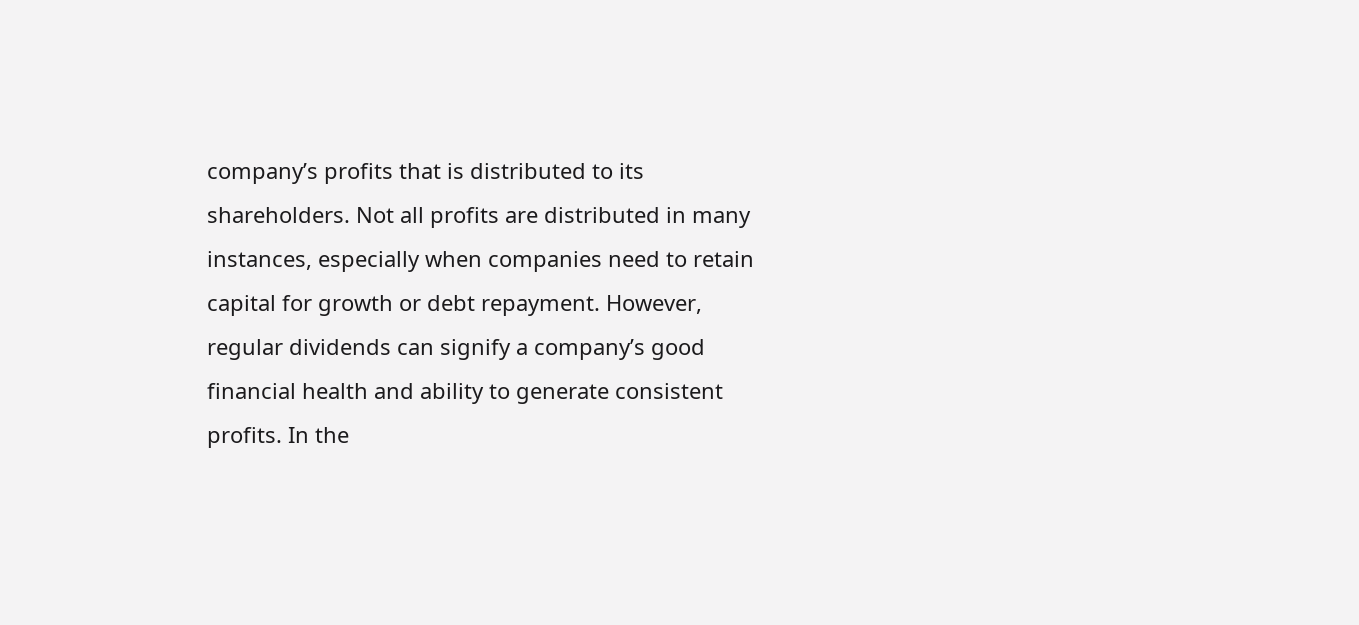company’s profits that is distributed to its shareholders. Not all profits are distributed in many instances, especially when companies need to retain capital for growth or debt repayment. However, regular dividends can signify a company’s good financial health and ability to generate consistent profits. In the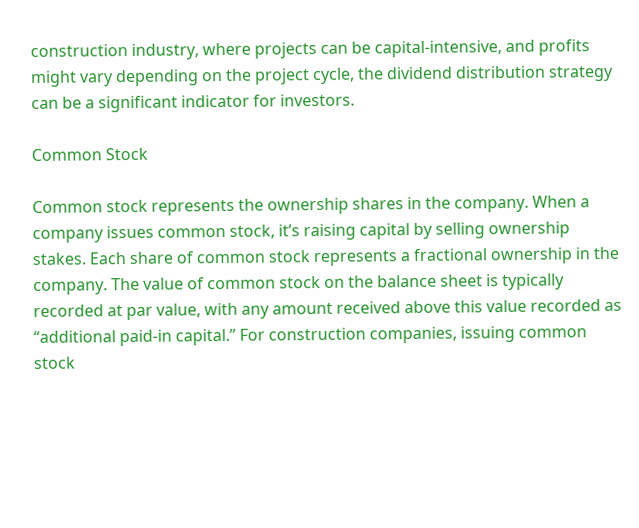construction industry, where projects can be capital-intensive, and profits might vary depending on the project cycle, the dividend distribution strategy can be a significant indicator for investors.

Common Stock

Common stock represents the ownership shares in the company. When a company issues common stock, it’s raising capital by selling ownership stakes. Each share of common stock represents a fractional ownership in the company. The value of common stock on the balance sheet is typically recorded at par value, with any amount received above this value recorded as “additional paid-in capital.” For construction companies, issuing common stock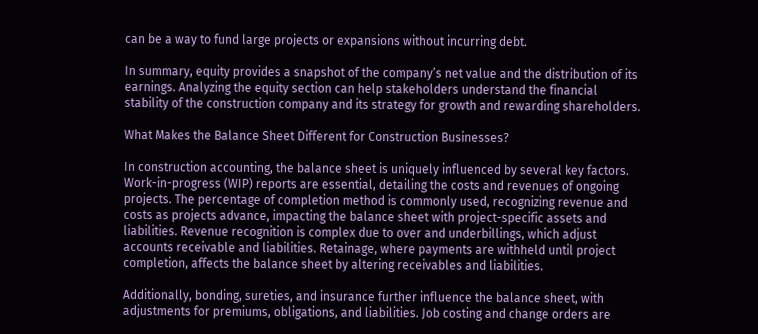can be a way to fund large projects or expansions without incurring debt.

In summary, equity provides a snapshot of the company’s net value and the distribution of its earnings. Analyzing the equity section can help stakeholders understand the financial stability of the construction company and its strategy for growth and rewarding shareholders.

What Makes the Balance Sheet Different for Construction Businesses?

In construction accounting, the balance sheet is uniquely influenced by several key factors. Work-in-progress (WIP) reports are essential, detailing the costs and revenues of ongoing projects. The percentage of completion method is commonly used, recognizing revenue and costs as projects advance, impacting the balance sheet with project-specific assets and liabilities. Revenue recognition is complex due to over and underbillings, which adjust accounts receivable and liabilities. Retainage, where payments are withheld until project completion, affects the balance sheet by altering receivables and liabilities.

Additionally, bonding, sureties, and insurance further influence the balance sheet, with adjustments for premiums, obligations, and liabilities. Job costing and change orders are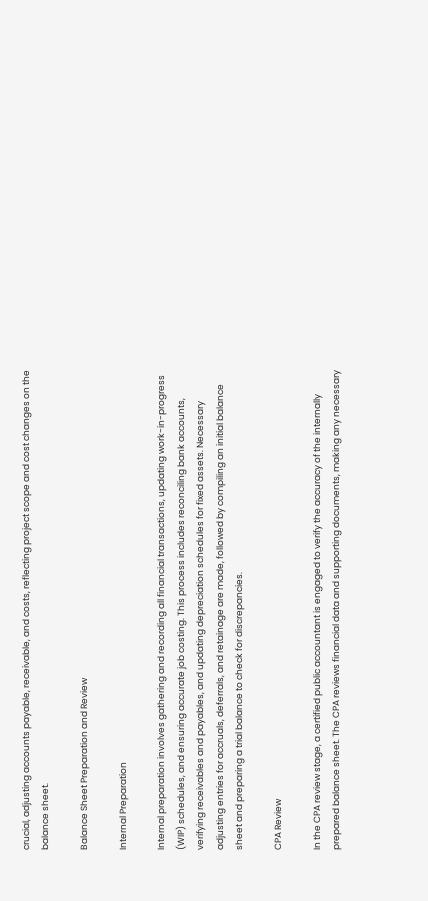crucial, adjusting accounts payable, receivable, and costs, reflecting project scope and cost changes on the balance sheet.

Balance Sheet Preparation and Review

Internal Preparation

Internal preparation involves gathering and recording all financial transactions, updating work-in-progress (WIP) schedules, and ensuring accurate job costing. This process includes reconciling bank accounts, verifying receivables and payables, and updating depreciation schedules for fixed assets. Necessary adjusting entries for accruals, deferrals, and retainage are made, followed by compiling an initial balance sheet and preparing a trial balance to check for discrepancies.

CPA Review

In the CPA review stage, a certified public accountant is engaged to verify the accuracy of the internally prepared balance sheet. The CPA reviews financial data and supporting documents, making any necessary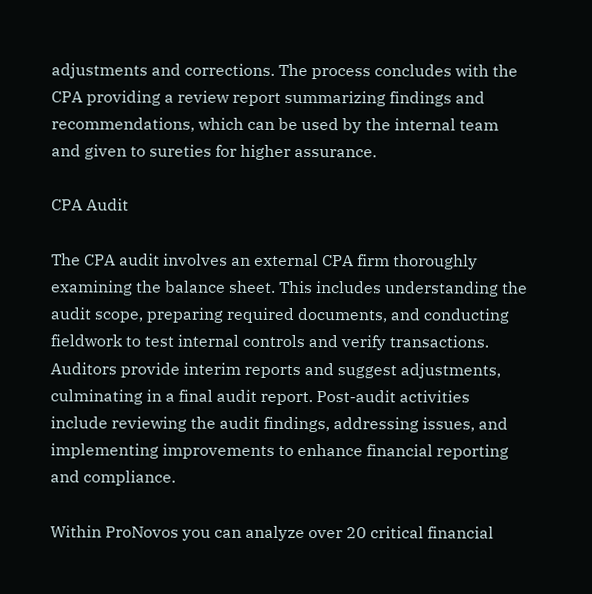adjustments and corrections. The process concludes with the CPA providing a review report summarizing findings and recommendations, which can be used by the internal team and given to sureties for higher assurance.

CPA Audit

The CPA audit involves an external CPA firm thoroughly examining the balance sheet. This includes understanding the audit scope, preparing required documents, and conducting fieldwork to test internal controls and verify transactions. Auditors provide interim reports and suggest adjustments, culminating in a final audit report. Post-audit activities include reviewing the audit findings, addressing issues, and implementing improvements to enhance financial reporting and compliance.

Within ProNovos you can analyze over 20 critical financial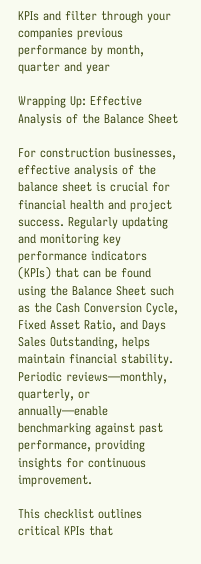KPIs and filter through your companies previous performance by month, quarter and year

Wrapping Up: Effective Analysis of the Balance Sheet

For construction businesses, effective analysis of the balance sheet is crucial for financial health and project success. Regularly updating and monitoring key performance indicators (KPIs) that can be found using the Balance Sheet such as the Cash Conversion Cycle, Fixed Asset Ratio, and Days Sales Outstanding, helps maintain financial stability. Periodic reviews—monthly, quarterly, or annually—enable benchmarking against past performance, providing insights for continuous improvement.

This checklist outlines critical KPIs that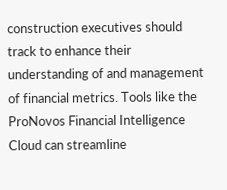construction executives should track to enhance their understanding of and management of financial metrics. Tools like the ProNovos Financial Intelligence Cloud can streamline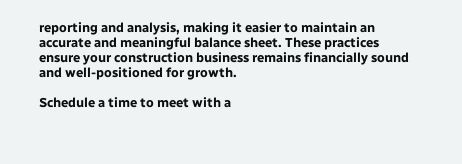reporting and analysis, making it easier to maintain an accurate and meaningful balance sheet. These practices ensure your construction business remains financially sound and well-positioned for growth.

Schedule a time to meet with a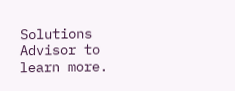Solutions Advisor to learn more.